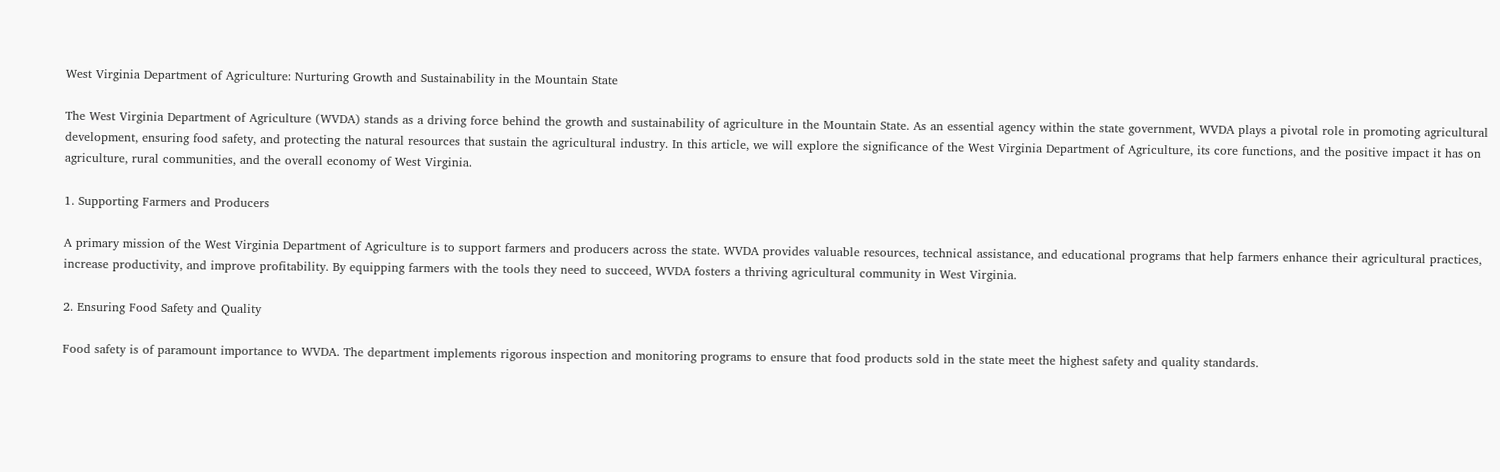West Virginia Department of Agriculture: Nurturing Growth and Sustainability in the Mountain State

The West Virginia Department of Agriculture (WVDA) stands as a driving force behind the growth and sustainability of agriculture in the Mountain State. As an essential agency within the state government, WVDA plays a pivotal role in promoting agricultural development, ensuring food safety, and protecting the natural resources that sustain the agricultural industry. In this article, we will explore the significance of the West Virginia Department of Agriculture, its core functions, and the positive impact it has on agriculture, rural communities, and the overall economy of West Virginia.

1. Supporting Farmers and Producers

A primary mission of the West Virginia Department of Agriculture is to support farmers and producers across the state. WVDA provides valuable resources, technical assistance, and educational programs that help farmers enhance their agricultural practices, increase productivity, and improve profitability. By equipping farmers with the tools they need to succeed, WVDA fosters a thriving agricultural community in West Virginia.

2. Ensuring Food Safety and Quality

Food safety is of paramount importance to WVDA. The department implements rigorous inspection and monitoring programs to ensure that food products sold in the state meet the highest safety and quality standards.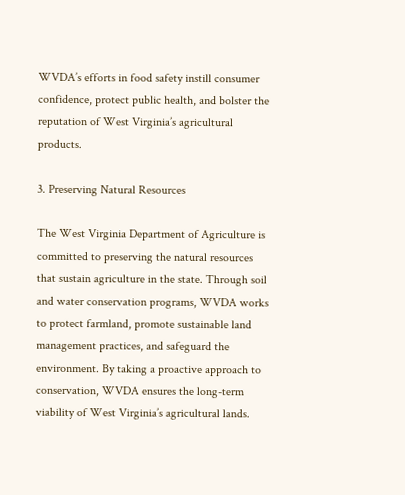WVDA’s efforts in food safety instill consumer confidence, protect public health, and bolster the reputation of West Virginia’s agricultural products.

3. Preserving Natural Resources

The West Virginia Department of Agriculture is committed to preserving the natural resources that sustain agriculture in the state. Through soil and water conservation programs, WVDA works to protect farmland, promote sustainable land management practices, and safeguard the environment. By taking a proactive approach to conservation, WVDA ensures the long-term viability of West Virginia’s agricultural lands.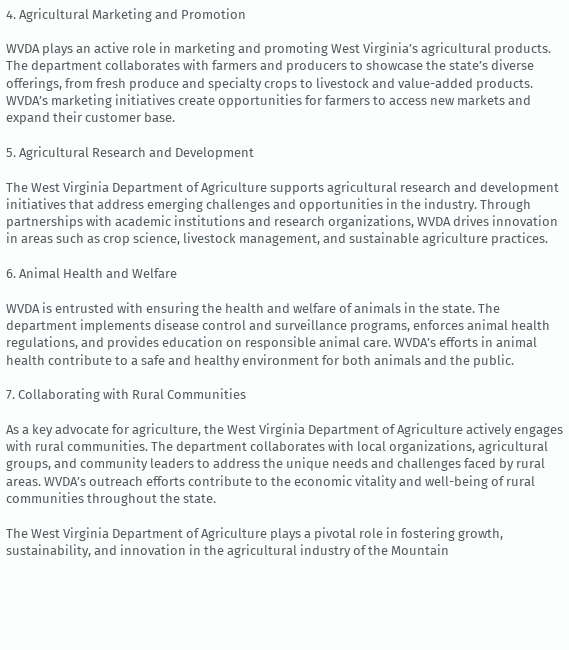4. Agricultural Marketing and Promotion

WVDA plays an active role in marketing and promoting West Virginia’s agricultural products. The department collaborates with farmers and producers to showcase the state’s diverse offerings, from fresh produce and specialty crops to livestock and value-added products. WVDA’s marketing initiatives create opportunities for farmers to access new markets and expand their customer base.

5. Agricultural Research and Development

The West Virginia Department of Agriculture supports agricultural research and development initiatives that address emerging challenges and opportunities in the industry. Through partnerships with academic institutions and research organizations, WVDA drives innovation in areas such as crop science, livestock management, and sustainable agriculture practices.

6. Animal Health and Welfare

WVDA is entrusted with ensuring the health and welfare of animals in the state. The department implements disease control and surveillance programs, enforces animal health regulations, and provides education on responsible animal care. WVDA’s efforts in animal health contribute to a safe and healthy environment for both animals and the public.

7. Collaborating with Rural Communities

As a key advocate for agriculture, the West Virginia Department of Agriculture actively engages with rural communities. The department collaborates with local organizations, agricultural groups, and community leaders to address the unique needs and challenges faced by rural areas. WVDA’s outreach efforts contribute to the economic vitality and well-being of rural communities throughout the state.

The West Virginia Department of Agriculture plays a pivotal role in fostering growth, sustainability, and innovation in the agricultural industry of the Mountain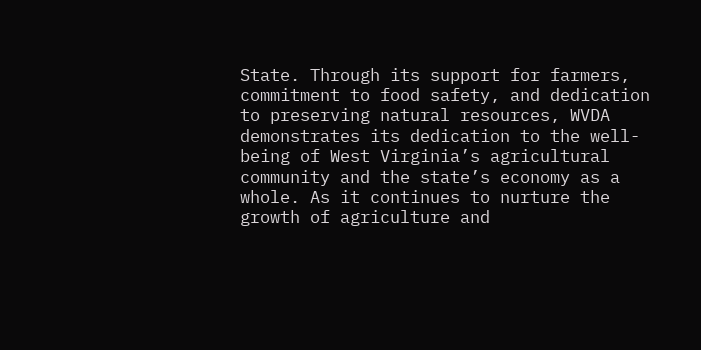State. Through its support for farmers, commitment to food safety, and dedication to preserving natural resources, WVDA demonstrates its dedication to the well-being of West Virginia’s agricultural community and the state’s economy as a whole. As it continues to nurture the growth of agriculture and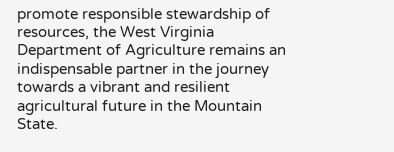promote responsible stewardship of resources, the West Virginia Department of Agriculture remains an indispensable partner in the journey towards a vibrant and resilient agricultural future in the Mountain State.